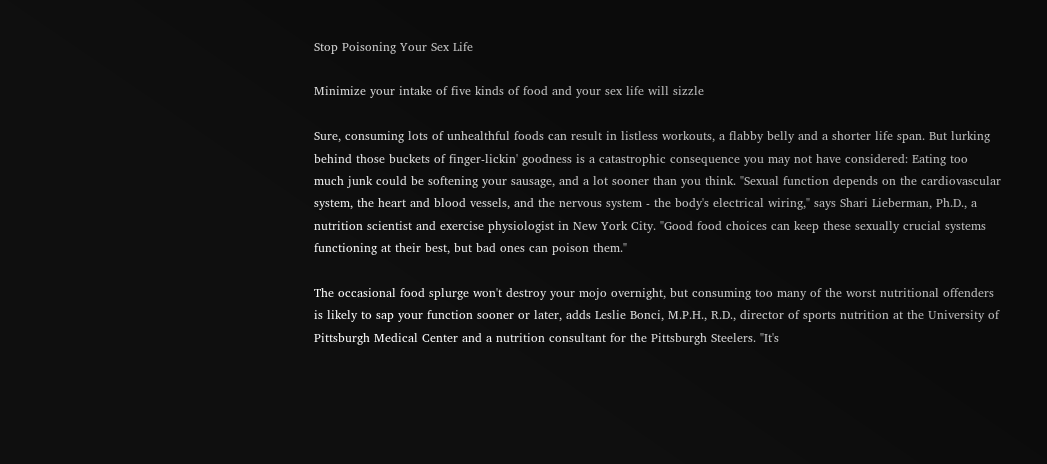Stop Poisoning Your Sex Life

Minimize your intake of five kinds of food and your sex life will sizzle

Sure, consuming lots of unhealthful foods can result in listless workouts, a flabby belly and a shorter life span. But lurking behind those buckets of finger-lickin' goodness is a catastrophic consequence you may not have considered: Eating too much junk could be softening your sausage, and a lot sooner than you think. "Sexual function depends on the cardiovascular system, the heart and blood vessels, and the nervous system - the body's electrical wiring," says Shari Lieberman, Ph.D., a nutrition scientist and exercise physiologist in New York City. "Good food choices can keep these sexually crucial systems functioning at their best, but bad ones can poison them."

The occasional food splurge won't destroy your mojo overnight, but consuming too many of the worst nutritional offenders is likely to sap your function sooner or later, adds Leslie Bonci, M.P.H., R.D., director of sports nutrition at the University of Pittsburgh Medical Center and a nutrition consultant for the Pittsburgh Steelers. "It's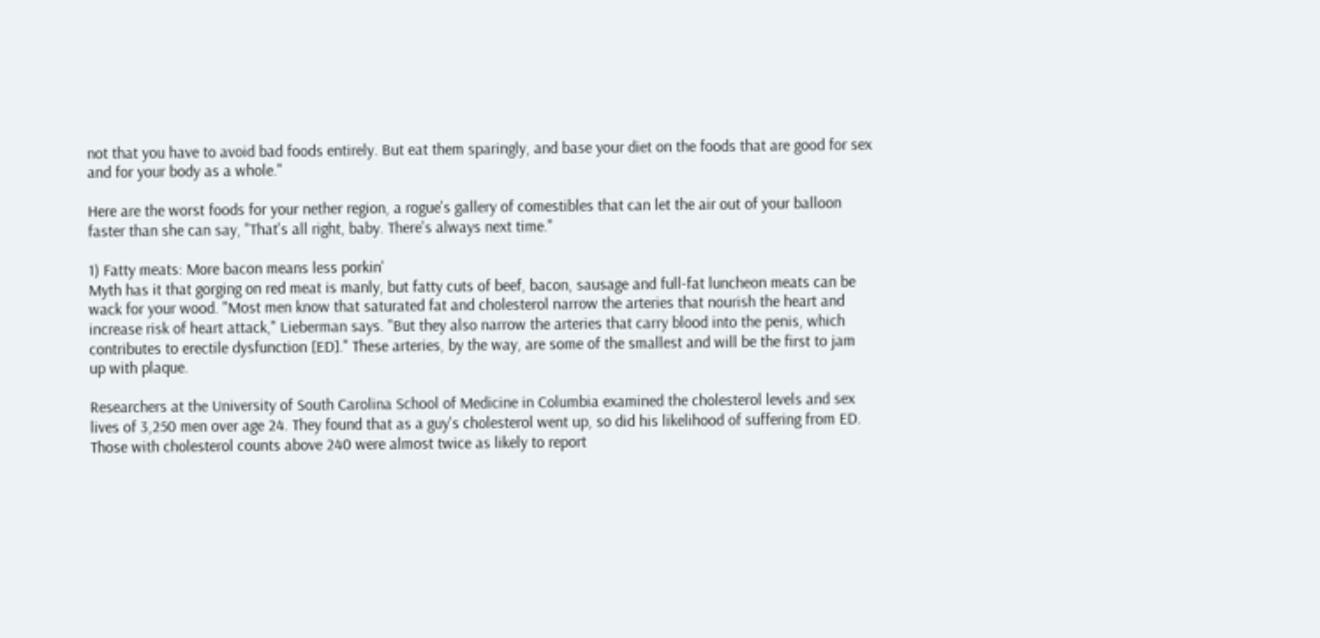not that you have to avoid bad foods entirely. But eat them sparingly, and base your diet on the foods that are good for sex and for your body as a whole."

Here are the worst foods for your nether region, a rogue's gallery of comestibles that can let the air out of your balloon faster than she can say, "That's all right, baby. There's always next time."

1) Fatty meats: More bacon means less porkin'
Myth has it that gorging on red meat is manly, but fatty cuts of beef, bacon, sausage and full-fat luncheon meats can be wack for your wood. "Most men know that saturated fat and cholesterol narrow the arteries that nourish the heart and increase risk of heart attack," Lieberman says. "But they also narrow the arteries that carry blood into the penis, which contributes to erectile dysfunction [ED]." These arteries, by the way, are some of the smallest and will be the first to jam up with plaque.

Researchers at the University of South Carolina School of Medicine in Columbia examined the cholesterol levels and sex lives of 3,250 men over age 24. They found that as a guy's cholesterol went up, so did his likelihood of suffering from ED. Those with cholesterol counts above 240 were almost twice as likely to report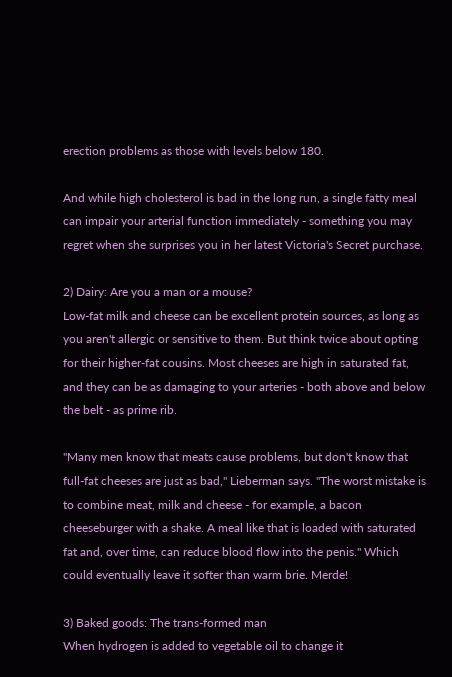erection problems as those with levels below 180.

And while high cholesterol is bad in the long run, a single fatty meal can impair your arterial function immediately - something you may regret when she surprises you in her latest Victoria's Secret purchase.

2) Dairy: Are you a man or a mouse?
Low-fat milk and cheese can be excellent protein sources, as long as you aren't allergic or sensitive to them. But think twice about opting for their higher-fat cousins. Most cheeses are high in saturated fat, and they can be as damaging to your arteries - both above and below the belt - as prime rib.

"Many men know that meats cause problems, but don't know that full-fat cheeses are just as bad," Lieberman says. "The worst mistake is to combine meat, milk and cheese - for example, a bacon cheeseburger with a shake. A meal like that is loaded with saturated fat and, over time, can reduce blood flow into the penis." Which could eventually leave it softer than warm brie. Merde!

3) Baked goods: The trans-formed man
When hydrogen is added to vegetable oil to change it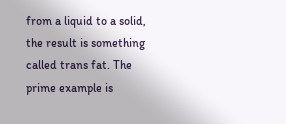from a liquid to a solid, the result is something called trans fat. The prime example is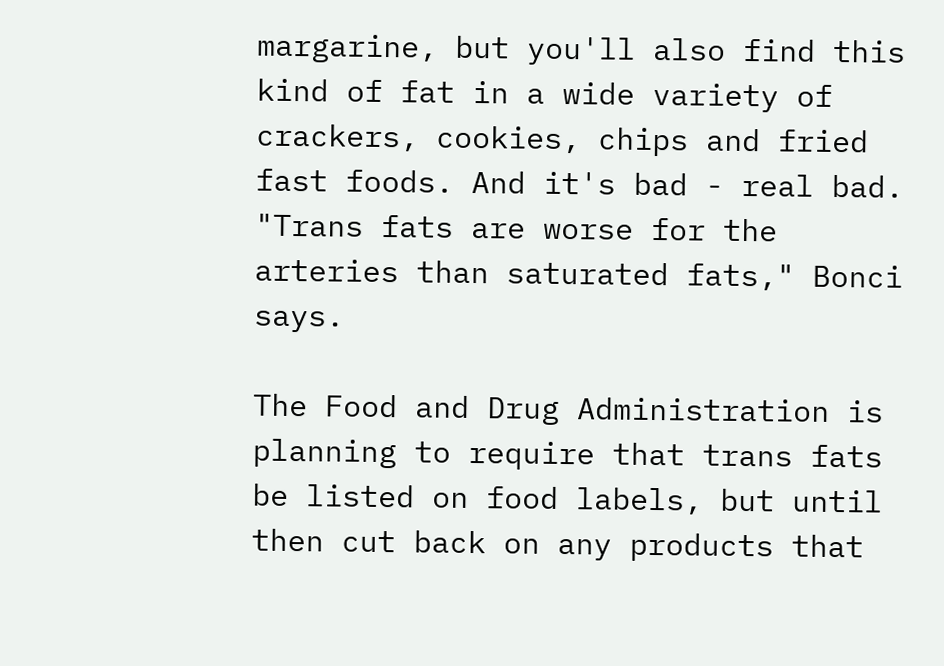margarine, but you'll also find this kind of fat in a wide variety of crackers, cookies, chips and fried fast foods. And it's bad - real bad. "Trans fats are worse for the arteries than saturated fats," Bonci says.

The Food and Drug Administration is planning to require that trans fats be listed on food labels, but until then cut back on any products that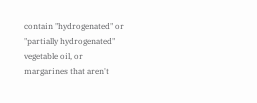contain "hydrogenated" or "partially hydrogenated" vegetable oil, or margarines that aren't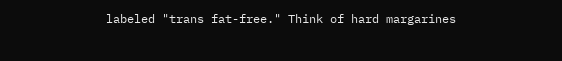labeled "trans fat-free." Think of hard margarines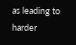as leading to harder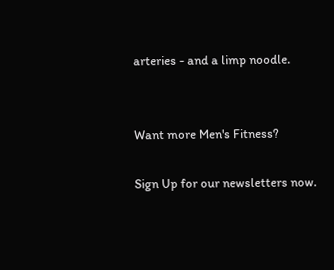arteries - and a limp noodle.


Want more Men's Fitness?

Sign Up for our newsletters now.